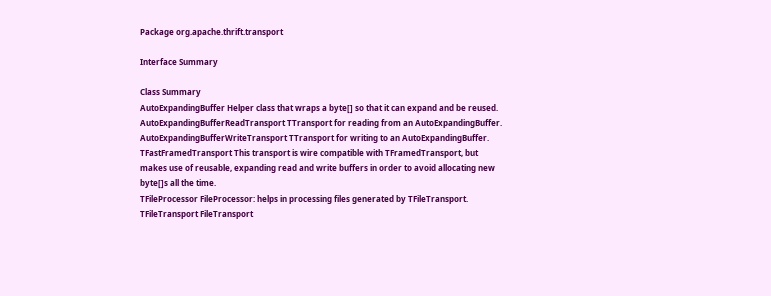Package org.apache.thrift.transport

Interface Summary

Class Summary
AutoExpandingBuffer Helper class that wraps a byte[] so that it can expand and be reused.
AutoExpandingBufferReadTransport TTransport for reading from an AutoExpandingBuffer.
AutoExpandingBufferWriteTransport TTransport for writing to an AutoExpandingBuffer.
TFastFramedTransport This transport is wire compatible with TFramedTransport, but makes use of reusable, expanding read and write buffers in order to avoid allocating new byte[]s all the time.
TFileProcessor FileProcessor: helps in processing files generated by TFileTransport.
TFileTransport FileTransport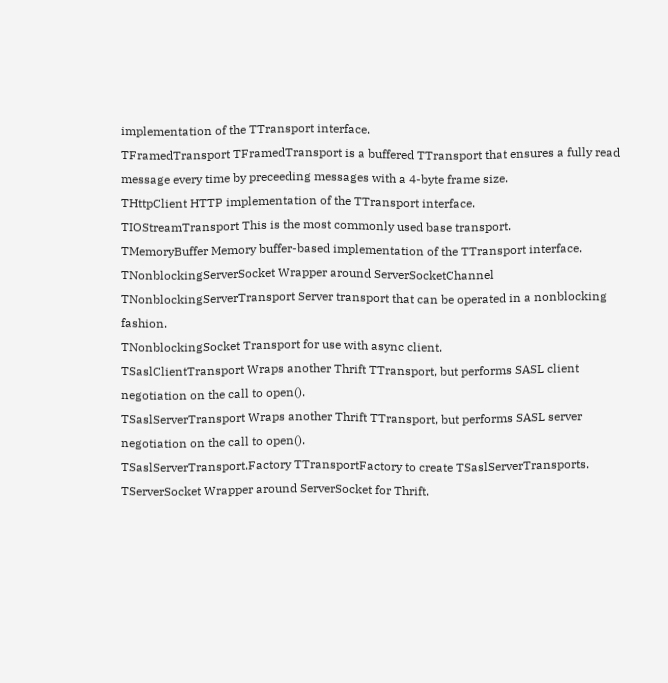implementation of the TTransport interface.
TFramedTransport TFramedTransport is a buffered TTransport that ensures a fully read message every time by preceeding messages with a 4-byte frame size.
THttpClient HTTP implementation of the TTransport interface.
TIOStreamTransport This is the most commonly used base transport.
TMemoryBuffer Memory buffer-based implementation of the TTransport interface.
TNonblockingServerSocket Wrapper around ServerSocketChannel
TNonblockingServerTransport Server transport that can be operated in a nonblocking fashion.
TNonblockingSocket Transport for use with async client.
TSaslClientTransport Wraps another Thrift TTransport, but performs SASL client negotiation on the call to open().
TSaslServerTransport Wraps another Thrift TTransport, but performs SASL server negotiation on the call to open().
TSaslServerTransport.Factory TTransportFactory to create TSaslServerTransports.
TServerSocket Wrapper around ServerSocket for Thrift.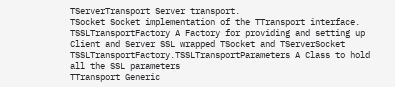TServerTransport Server transport.
TSocket Socket implementation of the TTransport interface.
TSSLTransportFactory A Factory for providing and setting up Client and Server SSL wrapped TSocket and TServerSocket
TSSLTransportFactory.TSSLTransportParameters A Class to hold all the SSL parameters
TTransport Generic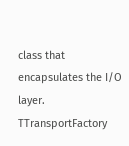class that encapsulates the I/O layer.
TTransportFactory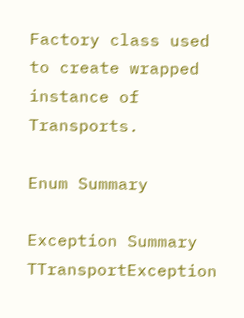Factory class used to create wrapped instance of Transports.

Enum Summary

Exception Summary
TTransportException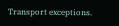Transport exceptions.